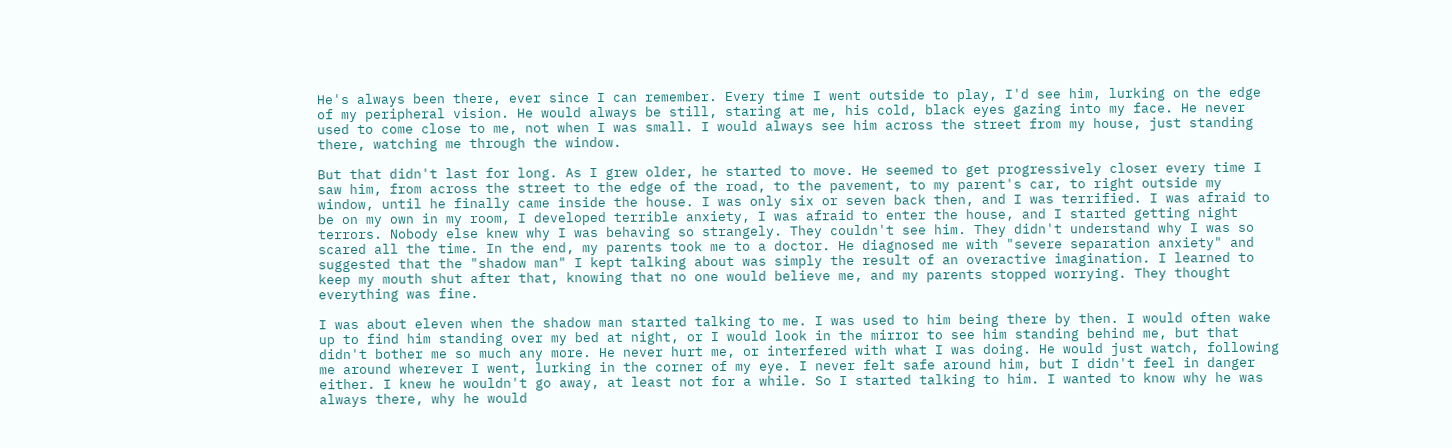He's always been there, ever since I can remember. Every time I went outside to play, I'd see him, lurking on the edge of my peripheral vision. He would always be still, staring at me, his cold, black eyes gazing into my face. He never used to come close to me, not when I was small. I would always see him across the street from my house, just standing there, watching me through the window.

But that didn't last for long. As I grew older, he started to move. He seemed to get progressively closer every time I saw him, from across the street to the edge of the road, to the pavement, to my parent's car, to right outside my window, until he finally came inside the house. I was only six or seven back then, and I was terrified. I was afraid to be on my own in my room, I developed terrible anxiety, I was afraid to enter the house, and I started getting night terrors. Nobody else knew why I was behaving so strangely. They couldn't see him. They didn't understand why I was so scared all the time. In the end, my parents took me to a doctor. He diagnosed me with "severe separation anxiety" and suggested that the "shadow man" I kept talking about was simply the result of an overactive imagination. I learned to keep my mouth shut after that, knowing that no one would believe me, and my parents stopped worrying. They thought everything was fine.

I was about eleven when the shadow man started talking to me. I was used to him being there by then. I would often wake up to find him standing over my bed at night, or I would look in the mirror to see him standing behind me, but that didn't bother me so much any more. He never hurt me, or interfered with what I was doing. He would just watch, following me around wherever I went, lurking in the corner of my eye. I never felt safe around him, but I didn't feel in danger either. I knew he wouldn't go away, at least not for a while. So I started talking to him. I wanted to know why he was always there, why he would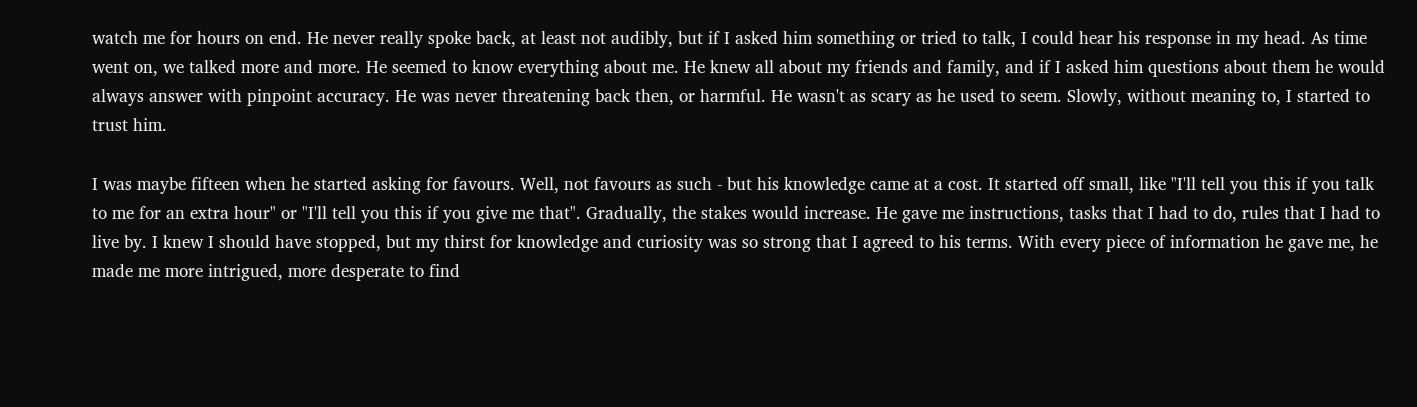watch me for hours on end. He never really spoke back, at least not audibly, but if I asked him something or tried to talk, I could hear his response in my head. As time went on, we talked more and more. He seemed to know everything about me. He knew all about my friends and family, and if I asked him questions about them he would always answer with pinpoint accuracy. He was never threatening back then, or harmful. He wasn't as scary as he used to seem. Slowly, without meaning to, I started to trust him.

I was maybe fifteen when he started asking for favours. Well, not favours as such - but his knowledge came at a cost. It started off small, like "I'll tell you this if you talk to me for an extra hour" or "I'll tell you this if you give me that". Gradually, the stakes would increase. He gave me instructions, tasks that I had to do, rules that I had to live by. I knew I should have stopped, but my thirst for knowledge and curiosity was so strong that I agreed to his terms. With every piece of information he gave me, he made me more intrigued, more desperate to find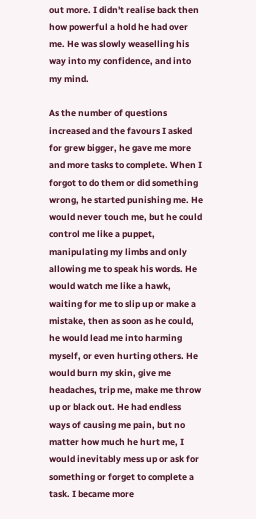out more. I didn't realise back then how powerful a hold he had over me. He was slowly weaselling his way into my confidence, and into my mind.

As the number of questions increased and the favours I asked for grew bigger, he gave me more and more tasks to complete. When I forgot to do them or did something wrong, he started punishing me. He would never touch me, but he could control me like a puppet, manipulating my limbs and only allowing me to speak his words. He would watch me like a hawk, waiting for me to slip up or make a mistake, then as soon as he could, he would lead me into harming myself, or even hurting others. He would burn my skin, give me headaches, trip me, make me throw up or black out. He had endless ways of causing me pain, but no matter how much he hurt me, I would inevitably mess up or ask for something or forget to complete a task. I became more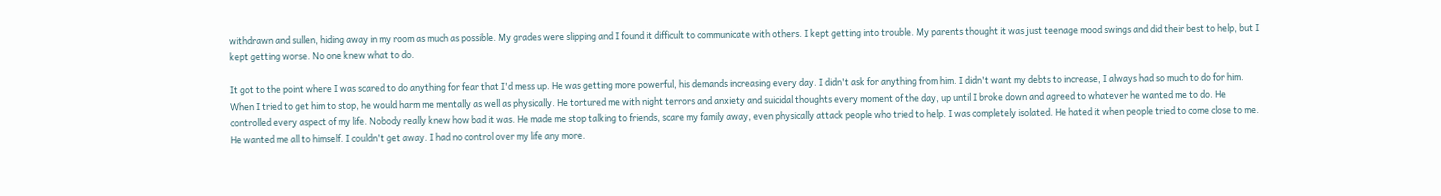withdrawn and sullen, hiding away in my room as much as possible. My grades were slipping and I found it difficult to communicate with others. I kept getting into trouble. My parents thought it was just teenage mood swings and did their best to help, but I kept getting worse. No one knew what to do.

It got to the point where I was scared to do anything for fear that I'd mess up. He was getting more powerful, his demands increasing every day. I didn't ask for anything from him. I didn't want my debts to increase, I always had so much to do for him. When I tried to get him to stop, he would harm me mentally as well as physically. He tortured me with night terrors and anxiety and suicidal thoughts every moment of the day, up until I broke down and agreed to whatever he wanted me to do. He controlled every aspect of my life. Nobody really knew how bad it was. He made me stop talking to friends, scare my family away, even physically attack people who tried to help. I was completely isolated. He hated it when people tried to come close to me. He wanted me all to himself. I couldn't get away. I had no control over my life any more.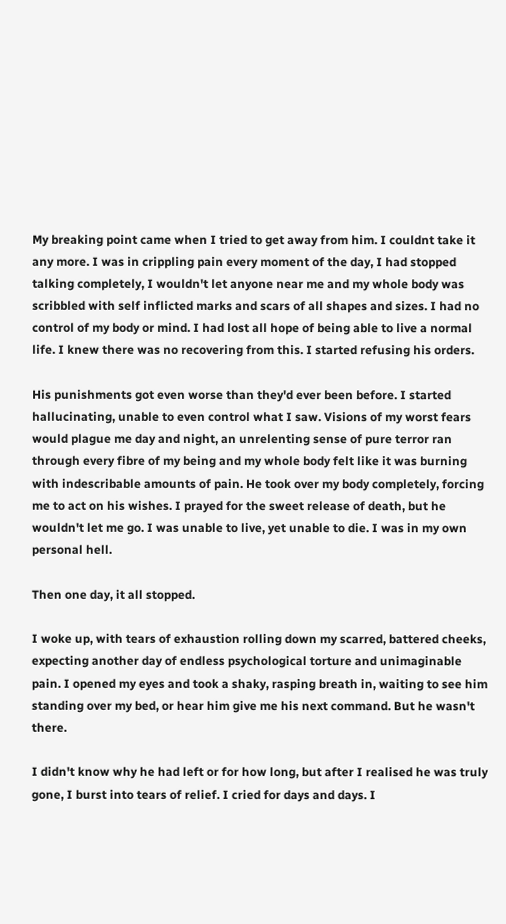My breaking point came when I tried to get away from him. I couldnt take it any more. I was in crippling pain every moment of the day, I had stopped talking completely, I wouldn't let anyone near me and my whole body was scribbled with self inflicted marks and scars of all shapes and sizes. I had no control of my body or mind. I had lost all hope of being able to live a normal life. I knew there was no recovering from this. I started refusing his orders.

His punishments got even worse than they'd ever been before. I started hallucinating, unable to even control what I saw. Visions of my worst fears would plague me day and night, an unrelenting sense of pure terror ran through every fibre of my being and my whole body felt like it was burning with indescribable amounts of pain. He took over my body completely, forcing me to act on his wishes. I prayed for the sweet release of death, but he wouldn't let me go. I was unable to live, yet unable to die. I was in my own personal hell.

Then one day, it all stopped.

I woke up, with tears of exhaustion rolling down my scarred, battered cheeks, expecting another day of endless psychological torture and unimaginable pain. I opened my eyes and took a shaky, rasping breath in, waiting to see him standing over my bed, or hear him give me his next command. But he wasn't there.

I didn't know why he had left or for how long, but after I realised he was truly gone, I burst into tears of relief. I cried for days and days. I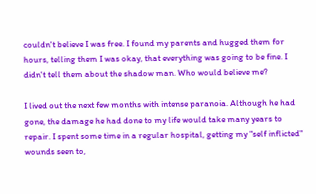couldn't believe I was free. I found my parents and hugged them for hours, telling them I was okay, that everything was going to be fine. I didn't tell them about the shadow man. Who would believe me?

I lived out the next few months with intense paranoia. Although he had gone, the damage he had done to my life would take many years to repair. I spent some time in a regular hospital, getting my "self inflicted" wounds seen to,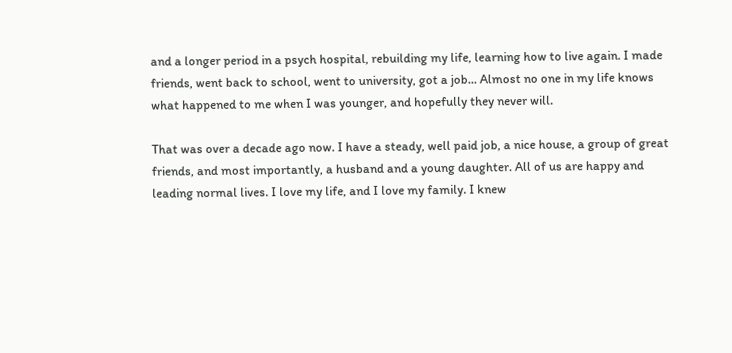and a longer period in a psych hospital, rebuilding my life, learning how to live again. I made friends, went back to school, went to university, got a job... Almost no one in my life knows what happened to me when I was younger, and hopefully they never will.

That was over a decade ago now. I have a steady, well paid job, a nice house, a group of great friends, and most importantly, a husband and a young daughter. All of us are happy and leading normal lives. I love my life, and I love my family. I knew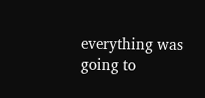everything was going to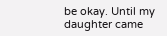be okay. Until my daughter came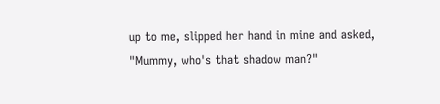up to me, slipped her hand in mine and asked, "Mummy, who's that shadow man?"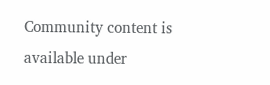Community content is available under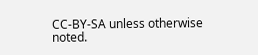CC-BY-SA unless otherwise noted.